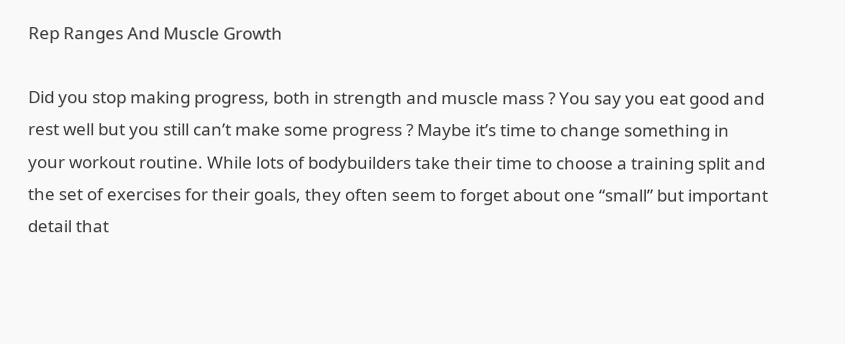Rep Ranges And Muscle Growth

Did you stop making progress, both in strength and muscle mass ? You say you eat good and rest well but you still can’t make some progress ? Maybe it’s time to change something in your workout routine. While lots of bodybuilders take their time to choose a training split and the set of exercises for their goals, they often seem to forget about one “small” but important detail that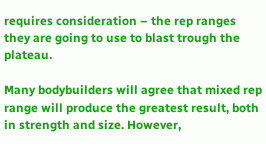requires consideration – the rep ranges they are going to use to blast trough the plateau.

Many bodybuilders will agree that mixed rep range will produce the greatest result, both in strength and size. However,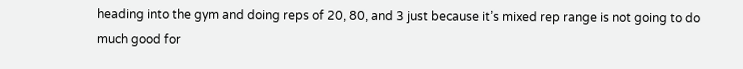heading into the gym and doing reps of 20, 80, and 3 just because it’s mixed rep range is not going to do much good for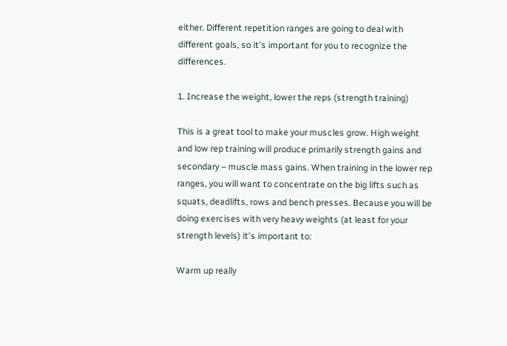either. Different repetition ranges are going to deal with different goals, so it’s important for you to recognize the differences.

1. Increase the weight, lower the reps (strength training)

This is a great tool to make your muscles grow. High weight and low rep training will produce primarily strength gains and secondary – muscle mass gains. When training in the lower rep ranges, you will want to concentrate on the big lifts such as squats, deadlifts, rows and bench presses. Because you will be doing exercises with very heavy weights (at least for your strength levels) it’s important to:

Warm up really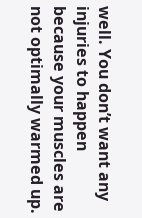well. You don’t want any injuries to happen because your muscles are not optimally warmed up.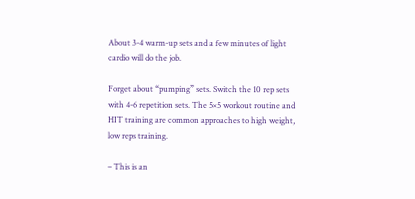About 3-4 warm-up sets and a few minutes of light cardio will do the job.

Forget about “pumping” sets. Switch the 10 rep sets with 4-6 repetition sets. The 5×5 workout routine and HIT training are common approaches to high weight, low reps training.

– This is an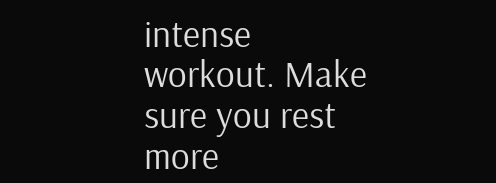intense workout. Make sure you rest more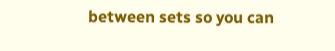between sets so you can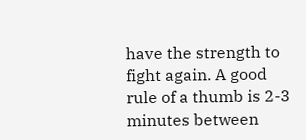have the strength to fight again. A good rule of a thumb is 2-3 minutes between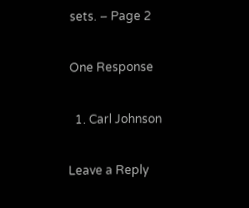sets. – Page 2

One Response

  1. Carl Johnson

Leave a Reply